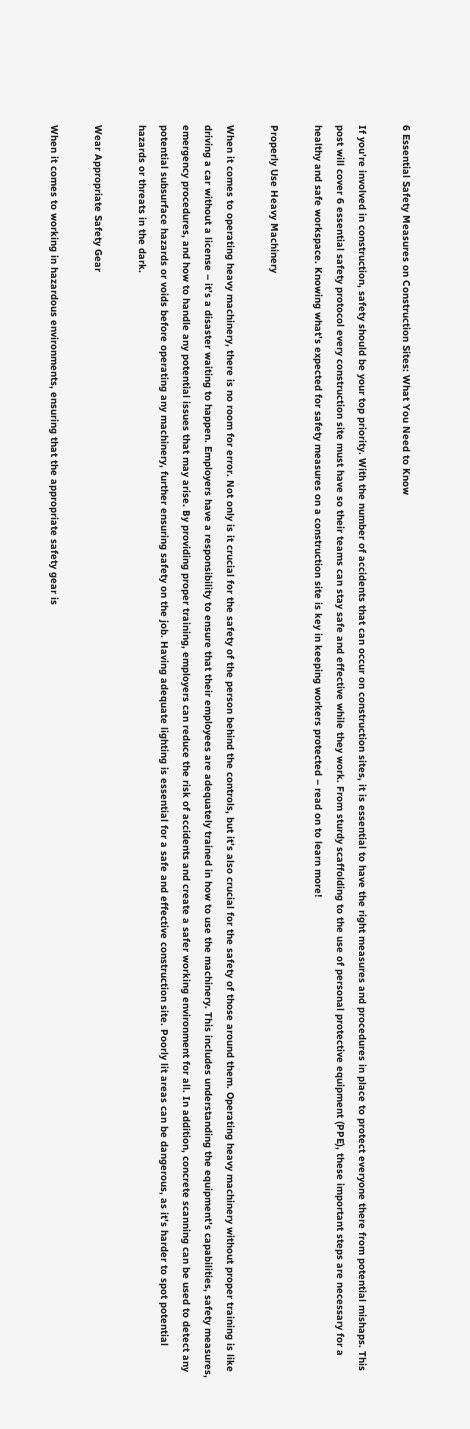6 Essential Safety Measures on Construction Sites: What You Need to Know

If you’re involved in construction, safety should be your top priority. With the number of accidents that can occur on construction sites, it is essential to have the right measures and procedures in place to protect everyone there from potential mishaps. This post will cover 6 essential safety protocol every construction site must have so their teams can stay safe and effective while they work. From sturdy scaffolding to the use of personal protective equipment (PPE), these important steps are necessary for a healthy and safe workspace. Knowing what’s expected for safety measures on a construction site is key in keeping workers protected – read on to learn more!

Properly Use Heavy Machinery

When it comes to operating heavy machinery, there is no room for error. Not only is it crucial for the safety of the person behind the controls, but it’s also crucial for the safety of those around them. Operating heavy machinery without proper training is like driving a car without a license – it’s a disaster waiting to happen. Employers have a responsibility to ensure that their employees are adequately trained in how to use the machinery. This includes understanding the equipment’s capabilities, safety measures, emergency procedures, and how to handle any potential issues that may arise. By providing proper training, employers can reduce the risk of accidents and create a safer working environment for all. In addition, concrete scanning can be used to detect any potential subsurface hazards or voids before operating any machinery, further ensuring safety on the job. Having adequate lighting is essential for a safe and effective construction site. Poorly lit areas can be dangerous, as it’s harder to spot potential hazards or threats in the dark.

Wear Appropriate Safety Gear

When it comes to working in hazardous environments, ensuring that the appropriate safety gear is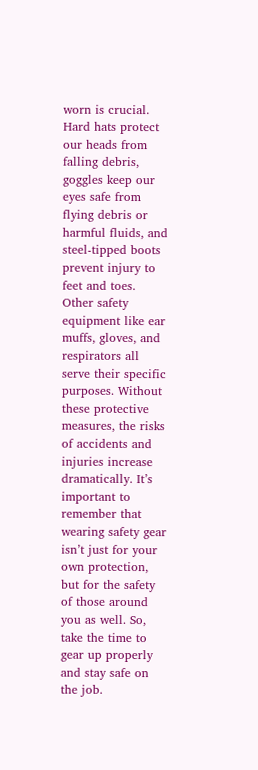worn is crucial. Hard hats protect our heads from falling debris, goggles keep our eyes safe from flying debris or harmful fluids, and steel-tipped boots prevent injury to feet and toes. Other safety equipment like ear muffs, gloves, and respirators all serve their specific purposes. Without these protective measures, the risks of accidents and injuries increase dramatically. It’s important to remember that wearing safety gear isn’t just for your own protection, but for the safety of those around you as well. So, take the time to gear up properly and stay safe on the job.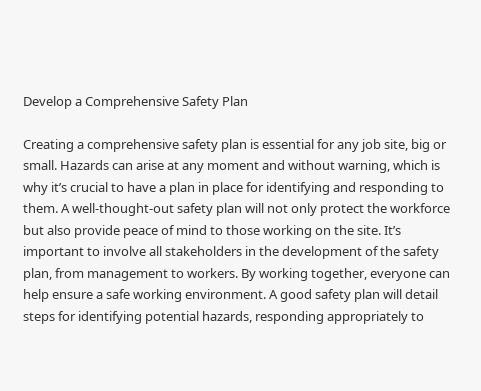Develop a Comprehensive Safety Plan

Creating a comprehensive safety plan is essential for any job site, big or small. Hazards can arise at any moment and without warning, which is why it’s crucial to have a plan in place for identifying and responding to them. A well-thought-out safety plan will not only protect the workforce but also provide peace of mind to those working on the site. It’s important to involve all stakeholders in the development of the safety plan, from management to workers. By working together, everyone can help ensure a safe working environment. A good safety plan will detail steps for identifying potential hazards, responding appropriately to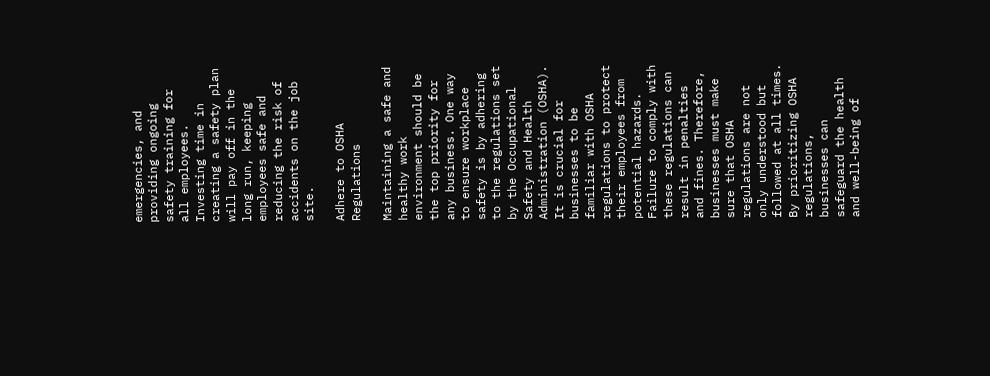emergencies, and providing ongoing safety training for all employees. Investing time in creating a safety plan will pay off in the long run, keeping employees safe and reducing the risk of accidents on the job site.

Adhere to OSHA Regulations

Maintaining a safe and healthy work environment should be the top priority for any business. One way to ensure workplace safety is by adhering to the regulations set by the Occupational Safety and Health Administration (OSHA). It is crucial for businesses to be familiar with OSHA regulations to protect their employees from potential hazards. Failure to comply with these regulations can result in penalties and fines. Therefore, businesses must make sure that OSHA regulations are not only understood but followed at all times. By prioritizing OSHA regulations, businesses can safeguard the health and well-being of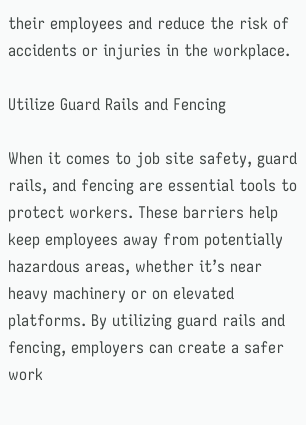their employees and reduce the risk of accidents or injuries in the workplace.

Utilize Guard Rails and Fencing

When it comes to job site safety, guard rails, and fencing are essential tools to protect workers. These barriers help keep employees away from potentially hazardous areas, whether it’s near heavy machinery or on elevated platforms. By utilizing guard rails and fencing, employers can create a safer work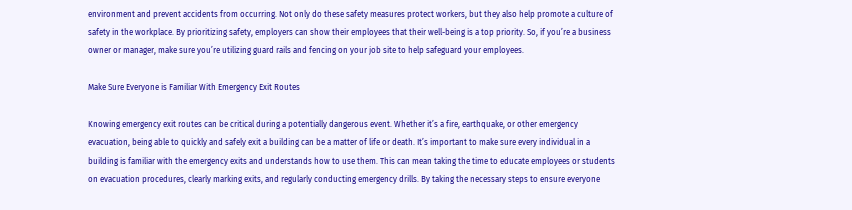environment and prevent accidents from occurring. Not only do these safety measures protect workers, but they also help promote a culture of safety in the workplace. By prioritizing safety, employers can show their employees that their well-being is a top priority. So, if you’re a business owner or manager, make sure you’re utilizing guard rails and fencing on your job site to help safeguard your employees.

Make Sure Everyone is Familiar With Emergency Exit Routes

Knowing emergency exit routes can be critical during a potentially dangerous event. Whether it’s a fire, earthquake, or other emergency evacuation, being able to quickly and safely exit a building can be a matter of life or death. It’s important to make sure every individual in a building is familiar with the emergency exits and understands how to use them. This can mean taking the time to educate employees or students on evacuation procedures, clearly marking exits, and regularly conducting emergency drills. By taking the necessary steps to ensure everyone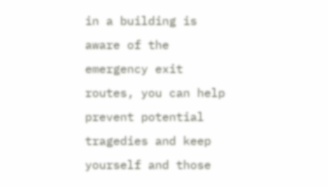in a building is aware of the emergency exit routes, you can help prevent potential tragedies and keep yourself and those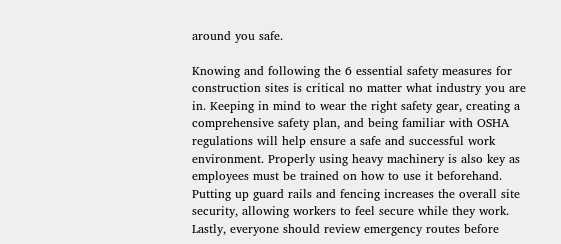around you safe.

Knowing and following the 6 essential safety measures for construction sites is critical no matter what industry you are in. Keeping in mind to wear the right safety gear, creating a comprehensive safety plan, and being familiar with OSHA regulations will help ensure a safe and successful work environment. Properly using heavy machinery is also key as employees must be trained on how to use it beforehand. Putting up guard rails and fencing increases the overall site security, allowing workers to feel secure while they work. Lastly, everyone should review emergency routes before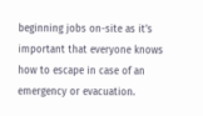beginning jobs on-site as it’s important that everyone knows how to escape in case of an emergency or evacuation.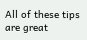All of these tips are great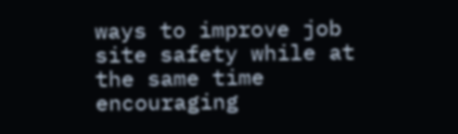ways to improve job site safety while at the same time encouraging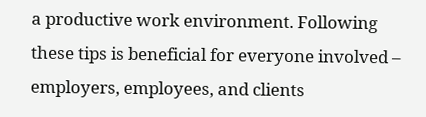a productive work environment. Following these tips is beneficial for everyone involved – employers, employees, and clients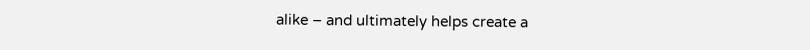alike – and ultimately helps create a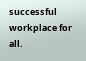successful workplace for all.